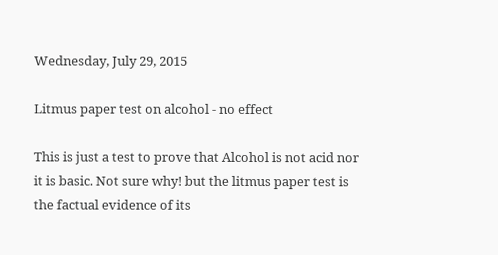Wednesday, July 29, 2015

Litmus paper test on alcohol - no effect

This is just a test to prove that Alcohol is not acid nor it is basic. Not sure why! but the litmus paper test is the factual evidence of its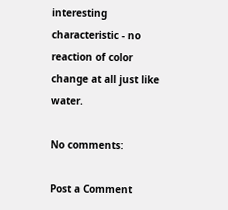interesting characteristic - no reaction of color change at all just like water.

No comments:

Post a Comment